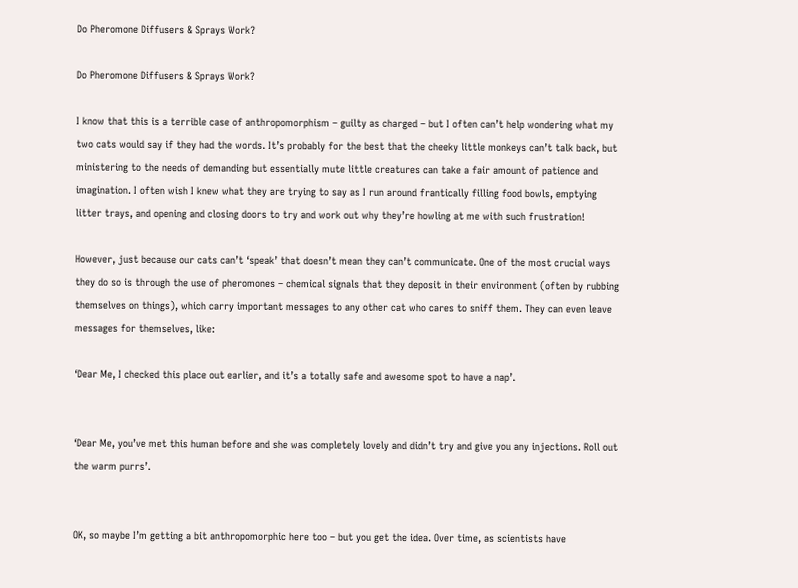Do Pheromone Diffusers & Sprays Work?

Do Pheromone Diffusers & Sprays Work?

I know that this is a terrible case of anthropomorphism – guilty as charged – but I often can’t help wondering what my two cats would say if they had the words. It’s probably for the best that the cheeky little monkeys can’t talk back, but ministering to the needs of demanding but essentially mute little creatures can take a fair amount of patience and imagination. I often wish I knew what they are trying to say as I run around frantically filling food bowls, emptying litter trays, and opening and closing doors to try and work out why they’re howling at me with such frustration!

However, just because our cats can’t ‘speak’ that doesn’t mean they can’t communicate. One of the most crucial ways they do so is through the use of pheromones – chemical signals that they deposit in their environment (often by rubbing themselves on things), which carry important messages to any other cat who cares to sniff them. They can even leave messages for themselves, like:

‘Dear Me, I checked this place out earlier, and it’s a totally safe and awesome spot to have a nap’.


‘Dear Me, you’ve met this human before and she was completely lovely and didn’t try and give you any injections. Roll out the warm purrs’.


OK, so maybe I’m getting a bit anthropomorphic here too – but you get the idea. Over time, as scientists have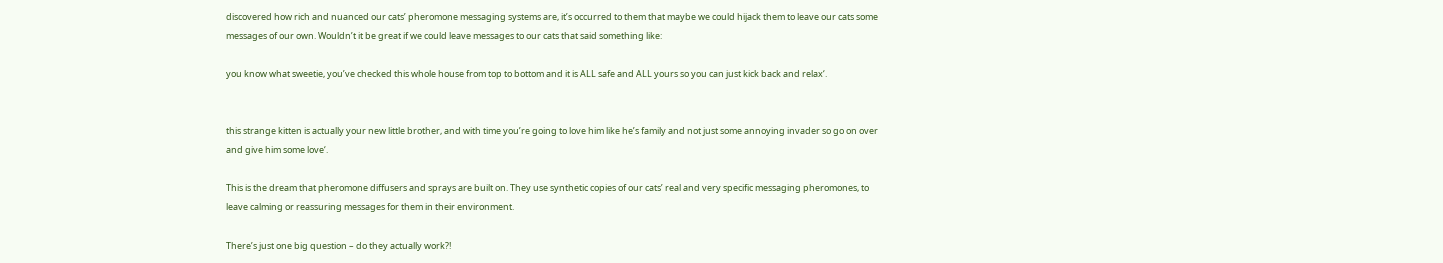discovered how rich and nuanced our cats’ pheromone messaging systems are, it’s occurred to them that maybe we could hijack them to leave our cats some messages of our own. Wouldn’t it be great if we could leave messages to our cats that said something like:

you know what sweetie, you’ve checked this whole house from top to bottom and it is ALL safe and ALL yours so you can just kick back and relax‘.


this strange kitten is actually your new little brother, and with time you’re going to love him like he’s family and not just some annoying invader so go on over and give him some love‘.

This is the dream that pheromone diffusers and sprays are built on. They use synthetic copies of our cats’ real and very specific messaging pheromones, to leave calming or reassuring messages for them in their environment.

There’s just one big question – do they actually work?!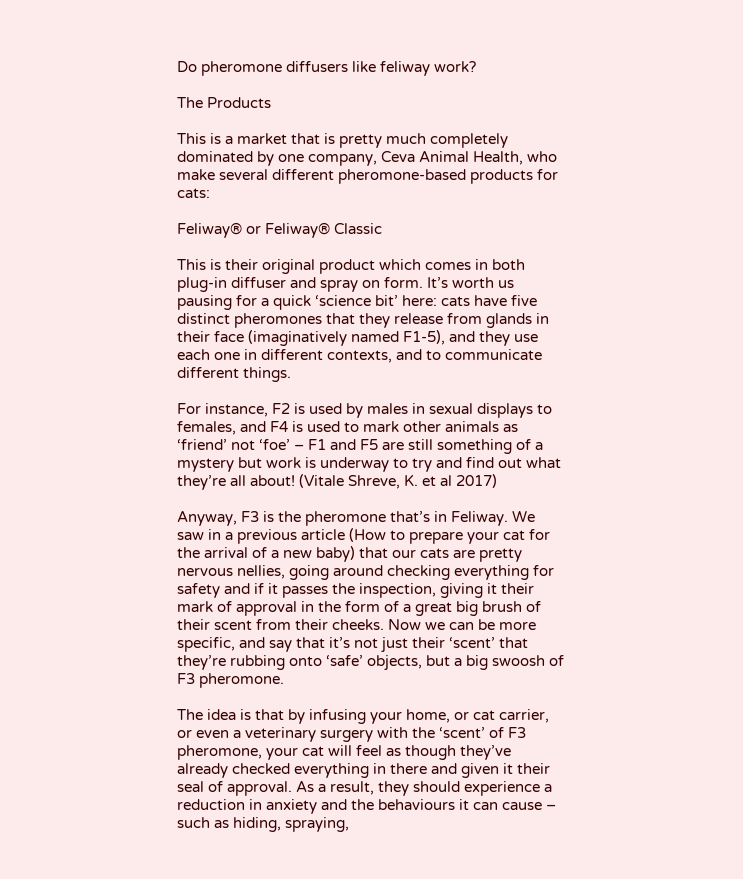Do pheromone diffusers like feliway work?

The Products

This is a market that is pretty much completely dominated by one company, Ceva Animal Health, who make several different pheromone-based products for cats:

Feliway® or Feliway® Classic

This is their original product which comes in both plug-in diffuser and spray on form. It’s worth us pausing for a quick ‘science bit’ here: cats have five distinct pheromones that they release from glands in their face (imaginatively named F1-5), and they use each one in different contexts, and to communicate different things.

For instance, F2 is used by males in sexual displays to females, and F4 is used to mark other animals as ‘friend’ not ‘foe’ – F1 and F5 are still something of a mystery but work is underway to try and find out what they’re all about! (Vitale Shreve, K. et al 2017)

Anyway, F3 is the pheromone that’s in Feliway. We saw in a previous article (How to prepare your cat for the arrival of a new baby) that our cats are pretty nervous nellies, going around checking everything for safety and if it passes the inspection, giving it their mark of approval in the form of a great big brush of their scent from their cheeks. Now we can be more specific, and say that it’s not just their ‘scent’ that they’re rubbing onto ‘safe’ objects, but a big swoosh of F3 pheromone.

The idea is that by infusing your home, or cat carrier, or even a veterinary surgery with the ‘scent’ of F3 pheromone, your cat will feel as though they’ve already checked everything in there and given it their seal of approval. As a result, they should experience a reduction in anxiety and the behaviours it can cause – such as hiding, spraying,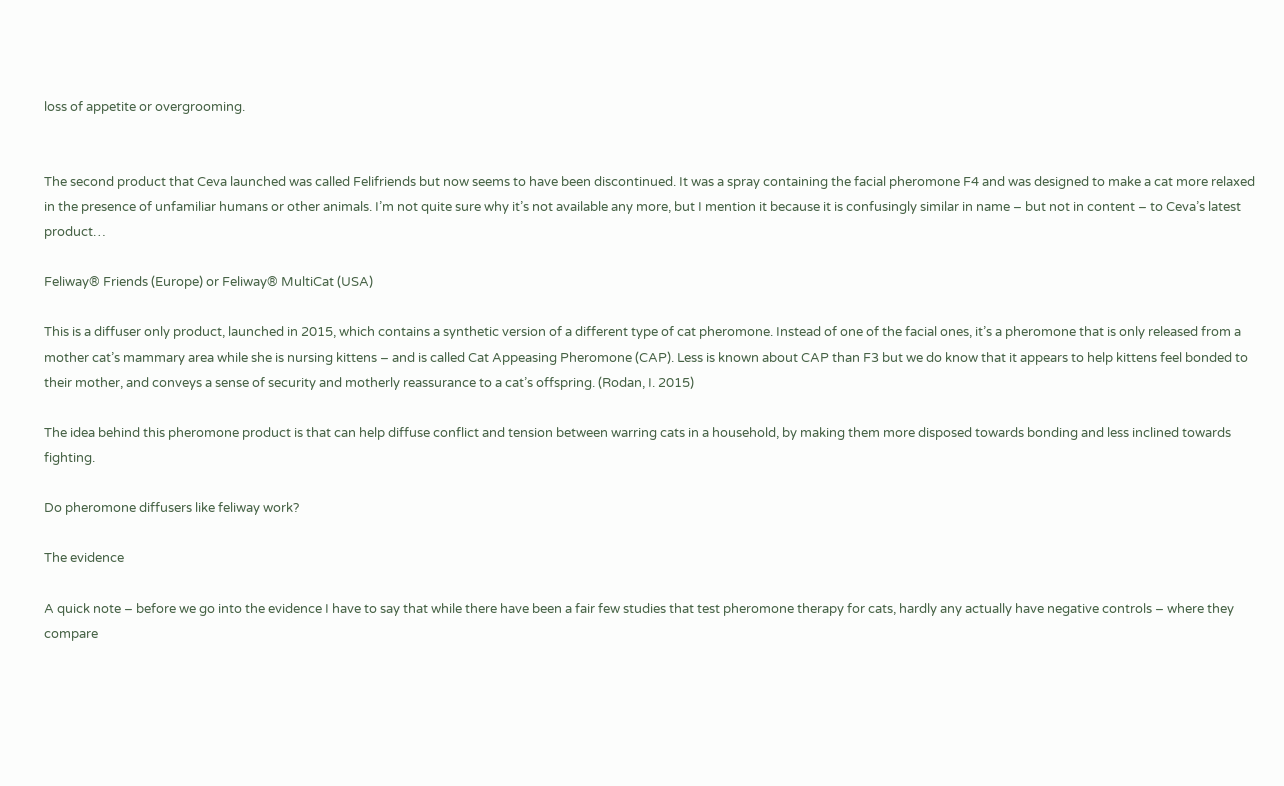loss of appetite or overgrooming.


The second product that Ceva launched was called Felifriends but now seems to have been discontinued. It was a spray containing the facial pheromone F4 and was designed to make a cat more relaxed in the presence of unfamiliar humans or other animals. I’m not quite sure why it’s not available any more, but I mention it because it is confusingly similar in name – but not in content – to Ceva’s latest product…

Feliway® Friends (Europe) or Feliway® MultiCat (USA)

This is a diffuser only product, launched in 2015, which contains a synthetic version of a different type of cat pheromone. Instead of one of the facial ones, it’s a pheromone that is only released from a mother cat’s mammary area while she is nursing kittens – and is called Cat Appeasing Pheromone (CAP). Less is known about CAP than F3 but we do know that it appears to help kittens feel bonded to their mother, and conveys a sense of security and motherly reassurance to a cat’s offspring. (Rodan, I. 2015)

The idea behind this pheromone product is that can help diffuse conflict and tension between warring cats in a household, by making them more disposed towards bonding and less inclined towards fighting.

Do pheromone diffusers like feliway work?

The evidence

A quick note – before we go into the evidence I have to say that while there have been a fair few studies that test pheromone therapy for cats, hardly any actually have negative controls – where they compare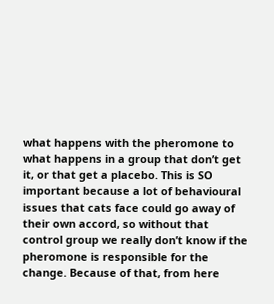what happens with the pheromone to what happens in a group that don’t get it, or that get a placebo. This is SO important because a lot of behavioural issues that cats face could go away of their own accord, so without that control group we really don’t know if the pheromone is responsible for the change. Because of that, from here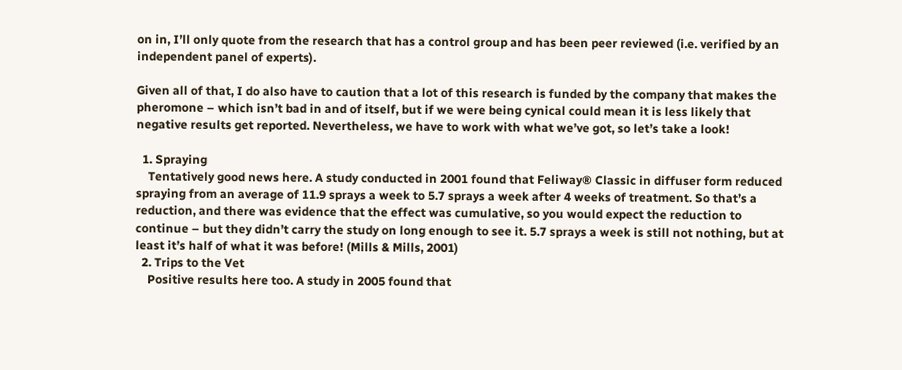on in, I’ll only quote from the research that has a control group and has been peer reviewed (i.e. verified by an independent panel of experts).

Given all of that, I do also have to caution that a lot of this research is funded by the company that makes the pheromone – which isn’t bad in and of itself, but if we were being cynical could mean it is less likely that negative results get reported. Nevertheless, we have to work with what we’ve got, so let’s take a look!

  1. Spraying
    Tentatively good news here. A study conducted in 2001 found that Feliway® Classic in diffuser form reduced spraying from an average of 11.9 sprays a week to 5.7 sprays a week after 4 weeks of treatment. So that’s a reduction, and there was evidence that the effect was cumulative, so you would expect the reduction to continue – but they didn’t carry the study on long enough to see it. 5.7 sprays a week is still not nothing, but at least it’s half of what it was before! (Mills & Mills, 2001)
  2. Trips to the Vet
    Positive results here too. A study in 2005 found that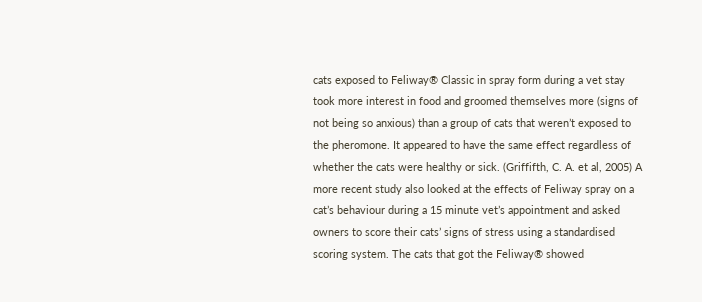cats exposed to Feliway® Classic in spray form during a vet stay took more interest in food and groomed themselves more (signs of not being so anxious) than a group of cats that weren’t exposed to the pheromone. It appeared to have the same effect regardless of whether the cats were healthy or sick. (Griffifth, C. A. et al, 2005) A more recent study also looked at the effects of Feliway spray on a cat’s behaviour during a 15 minute vet’s appointment and asked owners to score their cats’ signs of stress using a standardised scoring system. The cats that got the Feliway® showed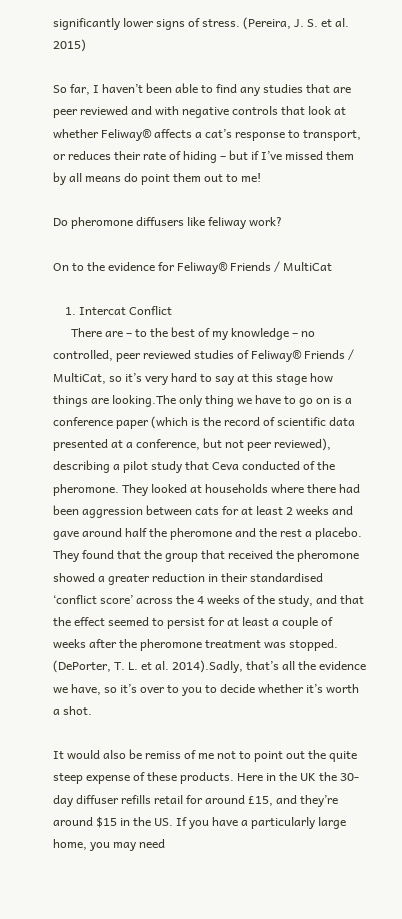significantly lower signs of stress. (Pereira, J. S. et al. 2015)

So far, I haven’t been able to find any studies that are peer reviewed and with negative controls that look at whether Feliway® affects a cat’s response to transport, or reduces their rate of hiding – but if I’ve missed them by all means do point them out to me!

Do pheromone diffusers like feliway work?

On to the evidence for Feliway® Friends / MultiCat

    1. Intercat Conflict
      There are – to the best of my knowledge – no controlled, peer reviewed studies of Feliway® Friends / MultiCat, so it’s very hard to say at this stage how things are looking.The only thing we have to go on is a conference paper (which is the record of scientific data presented at a conference, but not peer reviewed), describing a pilot study that Ceva conducted of the pheromone. They looked at households where there had been aggression between cats for at least 2 weeks and gave around half the pheromone and the rest a placebo. They found that the group that received the pheromone showed a greater reduction in their standardised ‘conflict score’ across the 4 weeks of the study, and that the effect seemed to persist for at least a couple of weeks after the pheromone treatment was stopped. (DePorter, T. L. et al. 2014).Sadly, that’s all the evidence we have, so it’s over to you to decide whether it’s worth a shot.

It would also be remiss of me not to point out the quite steep expense of these products. Here in the UK the 30-day diffuser refills retail for around £15, and they’re around $15 in the US. If you have a particularly large home, you may need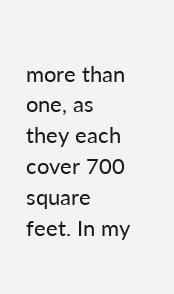more than one, as they each cover 700 square feet. In my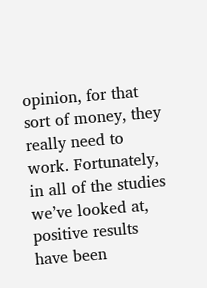opinion, for that sort of money, they really need to work. Fortunately, in all of the studies we’ve looked at, positive results have been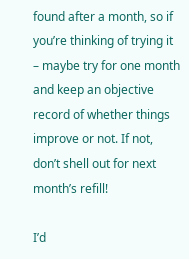found after a month, so if you’re thinking of trying it – maybe try for one month and keep an objective record of whether things improve or not. If not, don’t shell out for next month’s refill!

I’d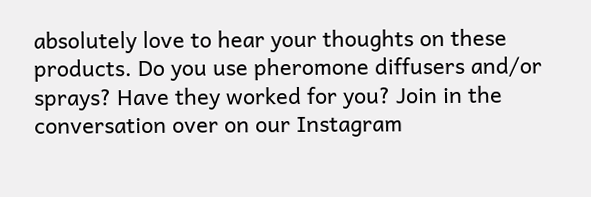absolutely love to hear your thoughts on these products. Do you use pheromone diffusers and/or sprays? Have they worked for you? Join in the conversation over on our Instagram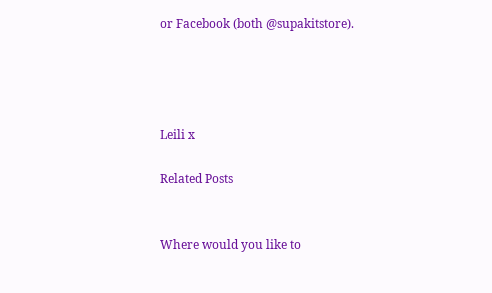or Facebook (both @supakitstore).




Leili x

Related Posts


Where would you like to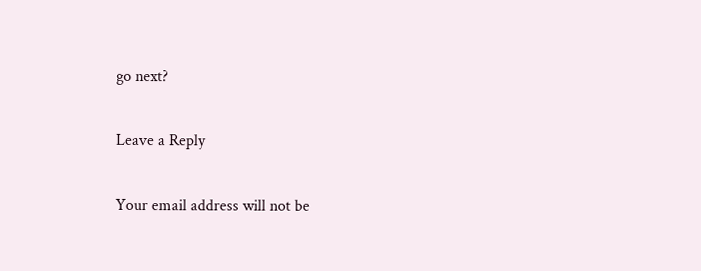go next?

Leave a Reply

Your email address will not be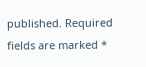published. Required fields are marked *